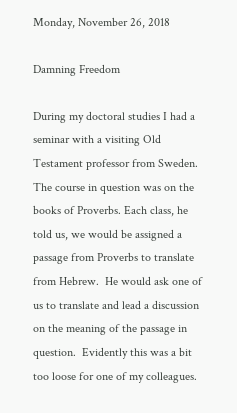Monday, November 26, 2018

Damning Freedom

During my doctoral studies I had a seminar with a visiting Old Testament professor from Sweden. The course in question was on the books of Proverbs. Each class, he told us, we would be assigned a passage from Proverbs to translate from Hebrew.  He would ask one of us to translate and lead a discussion on the meaning of the passage in question.  Evidently this was a bit too loose for one of my colleagues.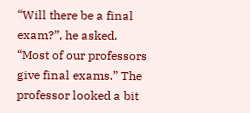“Will there be a final exam?”, he asked. “Most of our professors give final exams.” The professor looked a bit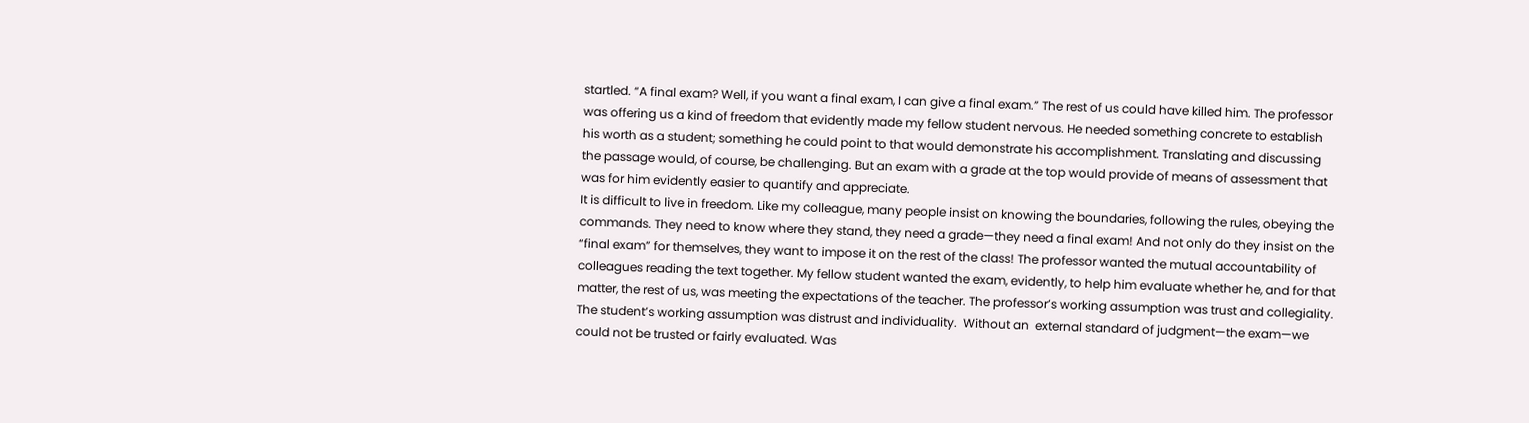startled. “A final exam? Well, if you want a final exam, I can give a final exam.” The rest of us could have killed him. The professor was offering us a kind of freedom that evidently made my fellow student nervous. He needed something concrete to establish his worth as a student; something he could point to that would demonstrate his accomplishment. Translating and discussing the passage would, of course, be challenging. But an exam with a grade at the top would provide of means of assessment that was for him evidently easier to quantify and appreciate.
It is difficult to live in freedom. Like my colleague, many people insist on knowing the boundaries, following the rules, obeying the commands. They need to know where they stand, they need a grade—they need a final exam! And not only do they insist on the “final exam” for themselves, they want to impose it on the rest of the class! The professor wanted the mutual accountability of colleagues reading the text together. My fellow student wanted the exam, evidently, to help him evaluate whether he, and for that matter, the rest of us, was meeting the expectations of the teacher. The professor’s working assumption was trust and collegiality. The student’s working assumption was distrust and individuality.  Without an  external standard of judgment—the exam—we could not be trusted or fairly evaluated. Was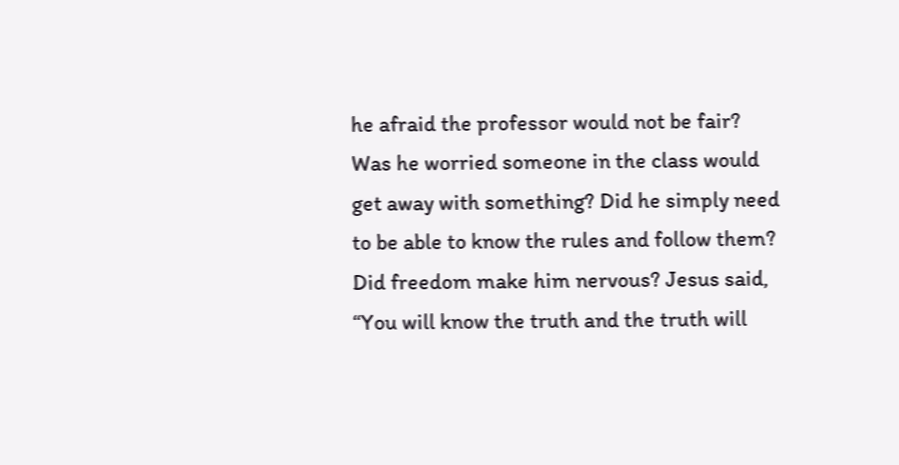he afraid the professor would not be fair? Was he worried someone in the class would get away with something? Did he simply need to be able to know the rules and follow them? Did freedom make him nervous? Jesus said, “You will know the truth and the truth will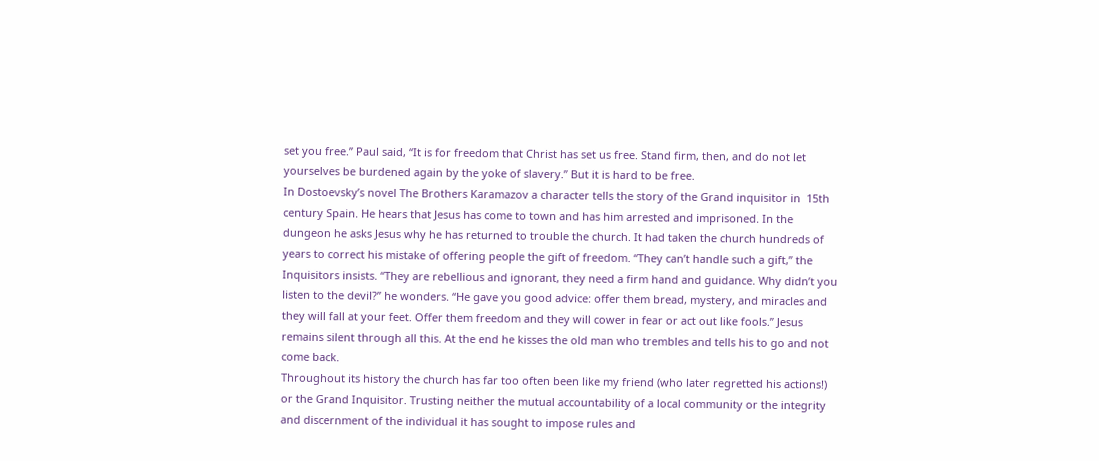set you free.” Paul said, “It is for freedom that Christ has set us free. Stand firm, then, and do not let yourselves be burdened again by the yoke of slavery.” But it is hard to be free.
In Dostoevsky’s novel The Brothers Karamazov a character tells the story of the Grand inquisitor in  15th century Spain. He hears that Jesus has come to town and has him arrested and imprisoned. In the dungeon he asks Jesus why he has returned to trouble the church. It had taken the church hundreds of years to correct his mistake of offering people the gift of freedom. “They can’t handle such a gift,” the Inquisitors insists. “They are rebellious and ignorant, they need a firm hand and guidance. Why didn’t you listen to the devil?” he wonders. “He gave you good advice: offer them bread, mystery, and miracles and they will fall at your feet. Offer them freedom and they will cower in fear or act out like fools.” Jesus remains silent through all this. At the end he kisses the old man who trembles and tells his to go and not come back.
Throughout its history the church has far too often been like my friend (who later regretted his actions!) or the Grand Inquisitor. Trusting neither the mutual accountability of a local community or the integrity and discernment of the individual it has sought to impose rules and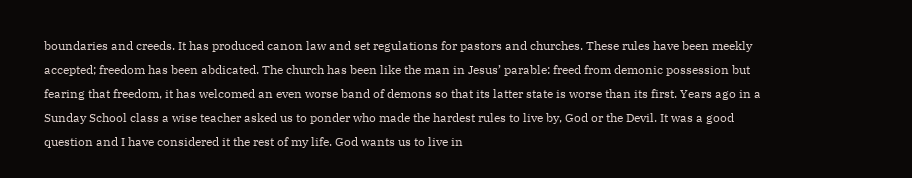boundaries and creeds. It has produced canon law and set regulations for pastors and churches. These rules have been meekly accepted; freedom has been abdicated. The church has been like the man in Jesus’ parable: freed from demonic possession but  fearing that freedom, it has welcomed an even worse band of demons so that its latter state is worse than its first. Years ago in a Sunday School class a wise teacher asked us to ponder who made the hardest rules to live by, God or the Devil. It was a good question and I have considered it the rest of my life. God wants us to live in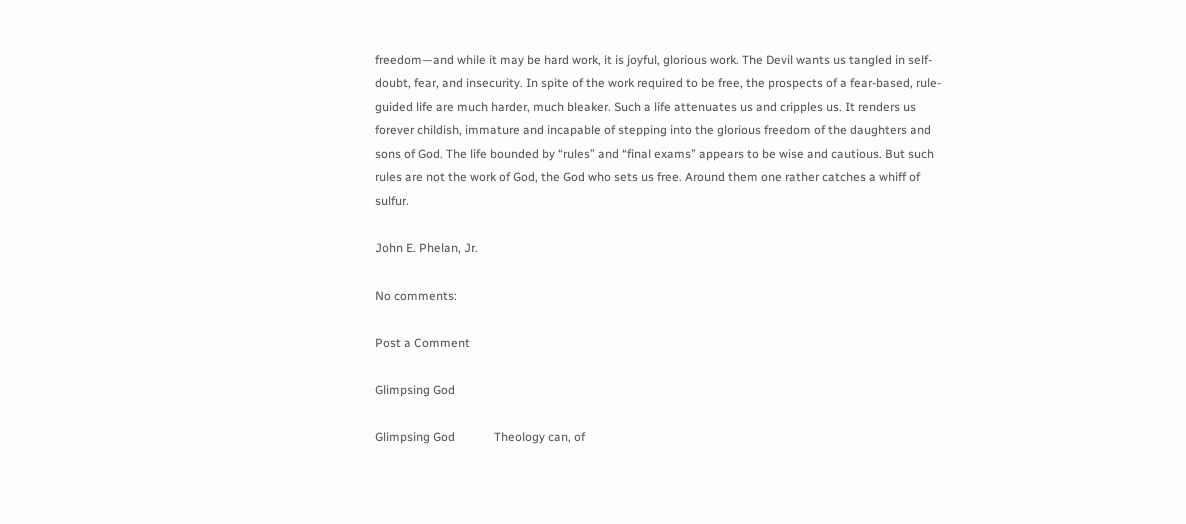freedom—and while it may be hard work, it is joyful, glorious work. The Devil wants us tangled in self-doubt, fear, and insecurity. In spite of the work required to be free, the prospects of a fear-based, rule-guided life are much harder, much bleaker. Such a life attenuates us and cripples us. It renders us forever childish, immature and incapable of stepping into the glorious freedom of the daughters and sons of God. The life bounded by “rules” and “final exams” appears to be wise and cautious. But such rules are not the work of God, the God who sets us free. Around them one rather catches a whiff of sulfur.

John E. Phelan, Jr.

No comments:

Post a Comment

Glimpsing God

Glimpsing God             Theology can, of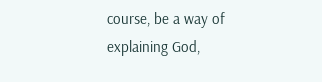course, be a way of explaining God,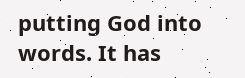putting God into words. It has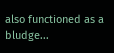also functioned as a bludge...